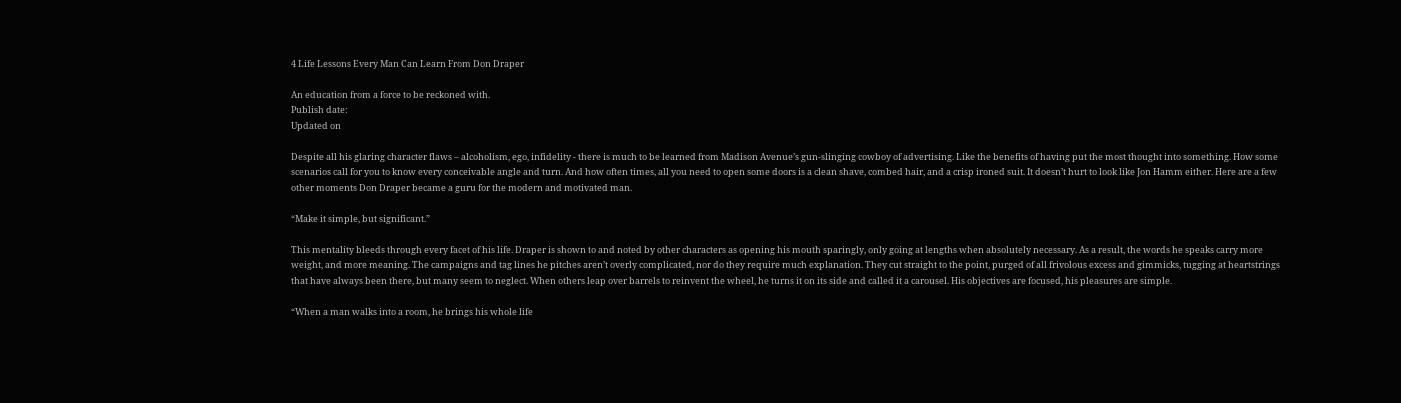4 Life Lessons Every Man Can Learn From Don Draper

An education from a force to be reckoned with.
Publish date:
Updated on

Despite all his glaring character flaws – alcoholism, ego, infidelity - there is much to be learned from Madison Avenue’s gun-slinging cowboy of advertising. Like the benefits of having put the most thought into something. How some scenarios call for you to know every conceivable angle and turn. And how often times, all you need to open some doors is a clean shave, combed hair, and a crisp ironed suit. It doesn’t hurt to look like Jon Hamm either. Here are a few other moments Don Draper became a guru for the modern and motivated man.

“Make it simple, but significant.”

This mentality bleeds through every facet of his life. Draper is shown to and noted by other characters as opening his mouth sparingly, only going at lengths when absolutely necessary. As a result, the words he speaks carry more weight, and more meaning. The campaigns and tag lines he pitches aren’t overly complicated, nor do they require much explanation. They cut straight to the point, purged of all frivolous excess and gimmicks, tugging at heartstrings that have always been there, but many seem to neglect. When others leap over barrels to reinvent the wheel, he turns it on its side and called it a carousel. His objectives are focused, his pleasures are simple.

“When a man walks into a room, he brings his whole life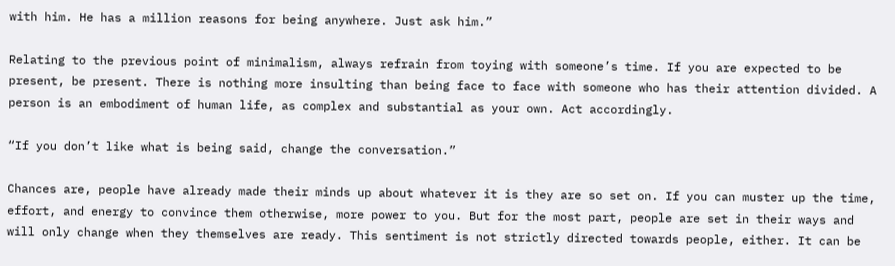with him. He has a million reasons for being anywhere. Just ask him.”

Relating to the previous point of minimalism, always refrain from toying with someone’s time. If you are expected to be present, be present. There is nothing more insulting than being face to face with someone who has their attention divided. A person is an embodiment of human life, as complex and substantial as your own. Act accordingly.

“If you don’t like what is being said, change the conversation.”

Chances are, people have already made their minds up about whatever it is they are so set on. If you can muster up the time, effort, and energy to convince them otherwise, more power to you. But for the most part, people are set in their ways and will only change when they themselves are ready. This sentiment is not strictly directed towards people, either. It can be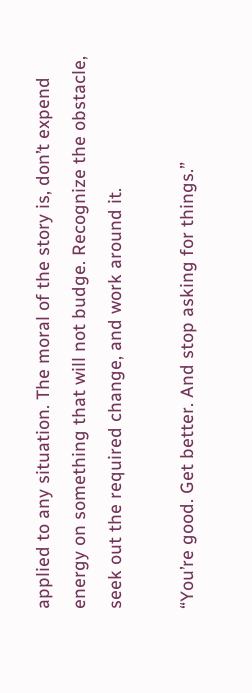applied to any situation. The moral of the story is, don’t expend energy on something that will not budge. Recognize the obstacle, seek out the required change, and work around it.

“You’re good. Get better. And stop asking for things.”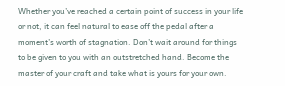Whether you’ve reached a certain point of success in your life or not, it can feel natural to ease off the pedal after a moment’s worth of stagnation. Don’t wait around for things to be given to you with an outstretched hand. Become the master of your craft and take what is yours for your own.